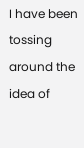I have been tossing around the idea of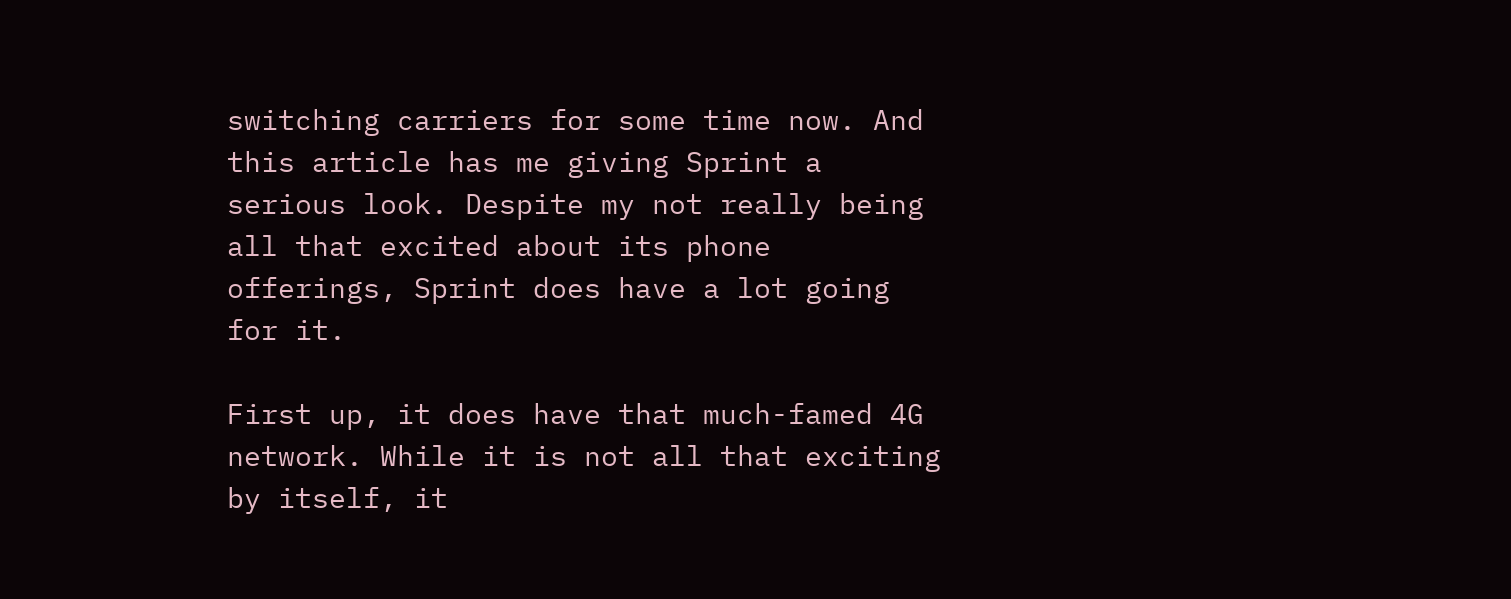switching carriers for some time now. And this article has me giving Sprint a serious look. Despite my not really being all that excited about its phone offerings, Sprint does have a lot going for it.

First up, it does have that much-famed 4G network. While it is not all that exciting by itself, it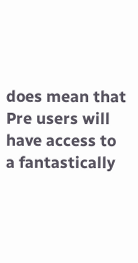does mean that Pre users will have access to a fantastically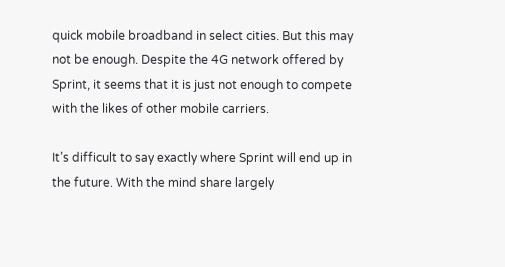quick mobile broadband in select cities. But this may not be enough. Despite the 4G network offered by Sprint, it seems that it is just not enough to compete with the likes of other mobile carriers.

It’s difficult to say exactly where Sprint will end up in the future. With the mind share largely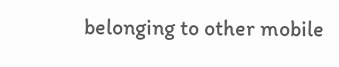belonging to other mobile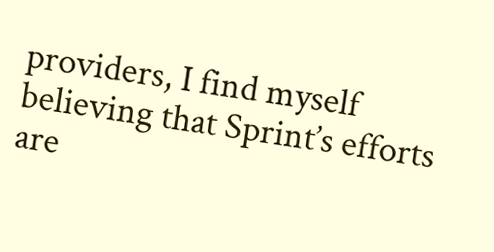providers, I find myself believing that Sprint’s efforts are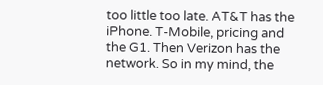too little too late. AT&T has the iPhone. T-Mobile, pricing and the G1. Then Verizon has the network. So in my mind, the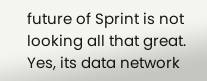future of Sprint is not looking all that great. Yes, its data network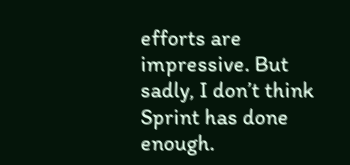efforts are impressive. But sadly, I don’t think Sprint has done enough.